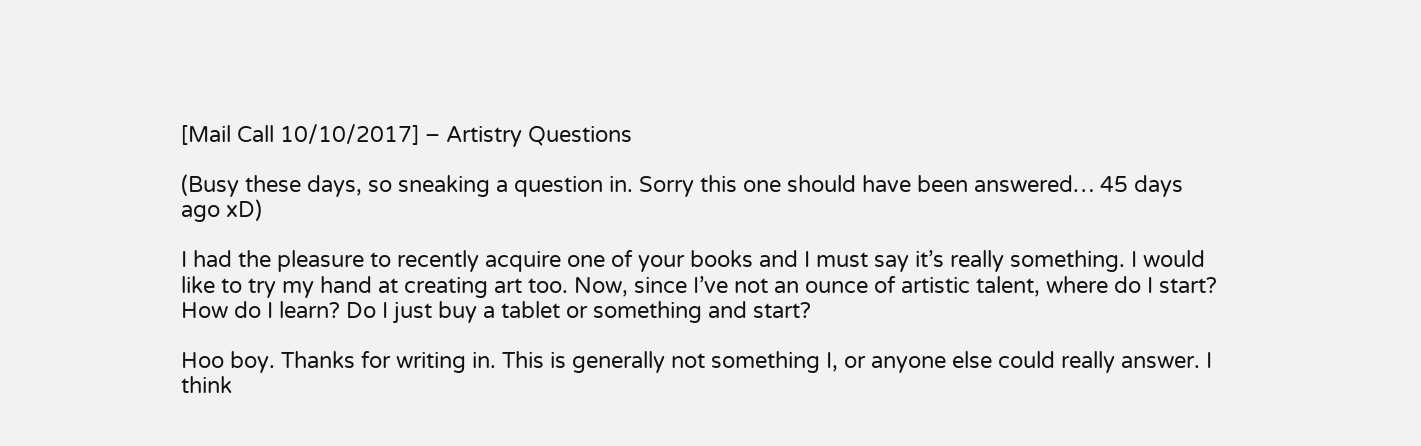[Mail Call 10/10/2017] – Artistry Questions

(Busy these days, so sneaking a question in. Sorry this one should have been answered… 45 days ago xD)

I had the pleasure to recently acquire one of your books and I must say it’s really something. I would like to try my hand at creating art too. Now, since I’ve not an ounce of artistic talent, where do I start? How do I learn? Do I just buy a tablet or something and start?

Hoo boy. Thanks for writing in. This is generally not something I, or anyone else could really answer. I think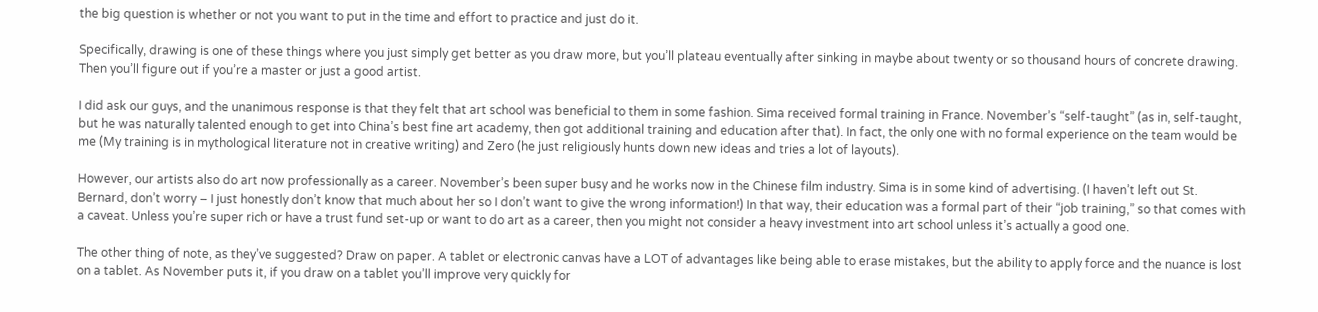the big question is whether or not you want to put in the time and effort to practice and just do it.

Specifically, drawing is one of these things where you just simply get better as you draw more, but you’ll plateau eventually after sinking in maybe about twenty or so thousand hours of concrete drawing. Then you’ll figure out if you’re a master or just a good artist.

I did ask our guys, and the unanimous response is that they felt that art school was beneficial to them in some fashion. Sima received formal training in France. November’s “self-taught” (as in, self-taught, but he was naturally talented enough to get into China’s best fine art academy, then got additional training and education after that). In fact, the only one with no formal experience on the team would be me (My training is in mythological literature not in creative writing) and Zero (he just religiously hunts down new ideas and tries a lot of layouts).

However, our artists also do art now professionally as a career. November’s been super busy and he works now in the Chinese film industry. Sima is in some kind of advertising. (I haven’t left out St. Bernard, don’t worry – I just honestly don’t know that much about her so I don’t want to give the wrong information!) In that way, their education was a formal part of their “job training,” so that comes with a caveat. Unless you’re super rich or have a trust fund set-up or want to do art as a career, then you might not consider a heavy investment into art school unless it’s actually a good one.

The other thing of note, as they’ve suggested? Draw on paper. A tablet or electronic canvas have a LOT of advantages like being able to erase mistakes, but the ability to apply force and the nuance is lost on a tablet. As November puts it, if you draw on a tablet you’ll improve very quickly for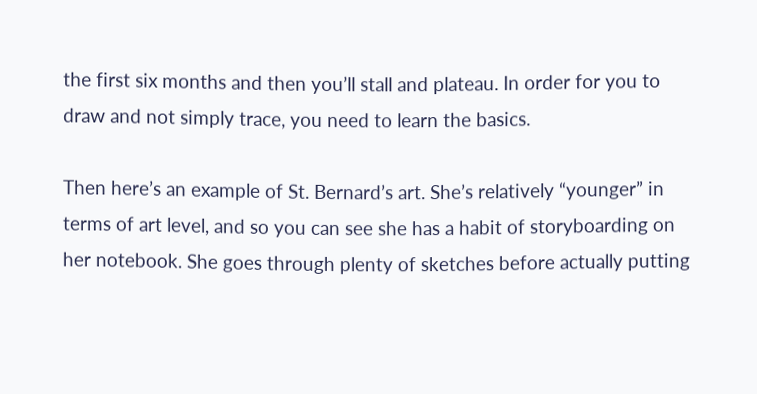the first six months and then you’ll stall and plateau. In order for you to draw and not simply trace, you need to learn the basics.

Then here’s an example of St. Bernard’s art. She’s relatively “younger” in terms of art level, and so you can see she has a habit of storyboarding on her notebook. She goes through plenty of sketches before actually putting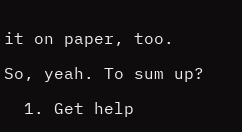it on paper, too.

So, yeah. To sum up?

  1. Get help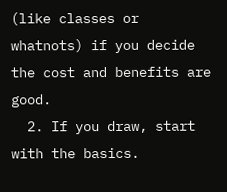(like classes or whatnots) if you decide the cost and benefits are good.
  2. If you draw, start with the basics.